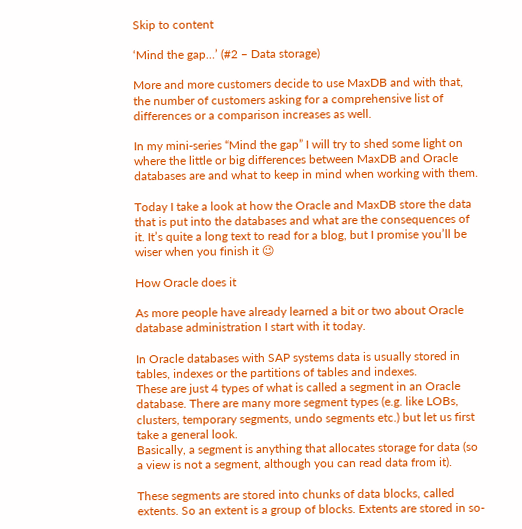Skip to content

‘Mind the gap…’ (#2 – Data storage)

More and more customers decide to use MaxDB and with that, the number of customers asking for a comprehensive list of differences or a comparison increases as well.

In my mini-series “Mind the gap” I will try to shed some light on where the little or big differences between MaxDB and Oracle databases are and what to keep in mind when working with them.

Today I take a look at how the Oracle and MaxDB store the data that is put into the databases and what are the consequences of it. It’s quite a long text to read for a blog, but I promise you’ll be wiser when you finish it 😉

How Oracle does it

As more people have already learned a bit or two about Oracle database administration I start with it today.

In Oracle databases with SAP systems data is usually stored in tables, indexes or the partitions of tables and indexes.
These are just 4 types of what is called a segment in an Oracle database. There are many more segment types (e.g. like LOBs, clusters, temporary segments, undo segments etc.) but let us first take a general look.
Basically, a segment is anything that allocates storage for data (so a view is not a segment, although you can read data from it).

These segments are stored into chunks of data blocks, called extents. So an extent is a group of blocks. Extents are stored in so-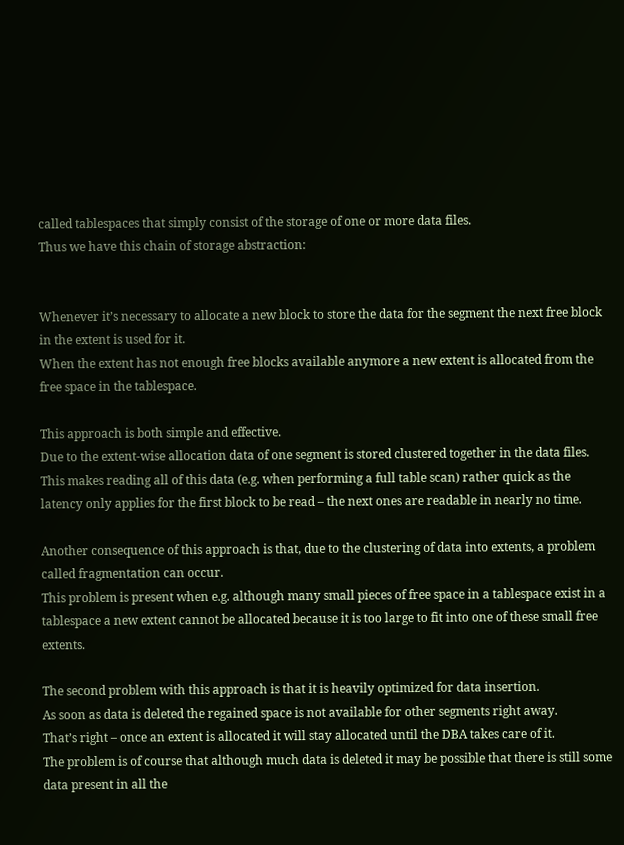called tablespaces that simply consist of the storage of one or more data files.
Thus we have this chain of storage abstraction:


Whenever it’s necessary to allocate a new block to store the data for the segment the next free block in the extent is used for it.
When the extent has not enough free blocks available anymore a new extent is allocated from the free space in the tablespace.

This approach is both simple and effective.
Due to the extent-wise allocation data of one segment is stored clustered together in the data files.
This makes reading all of this data (e.g. when performing a full table scan) rather quick as the latency only applies for the first block to be read – the next ones are readable in nearly no time.

Another consequence of this approach is that, due to the clustering of data into extents, a problem called fragmentation can occur.
This problem is present when e.g. although many small pieces of free space in a tablespace exist in a tablespace a new extent cannot be allocated because it is too large to fit into one of these small free extents.

The second problem with this approach is that it is heavily optimized for data insertion.
As soon as data is deleted the regained space is not available for other segments right away.
That’s right – once an extent is allocated it will stay allocated until the DBA takes care of it.
The problem is of course that although much data is deleted it may be possible that there is still some data present in all the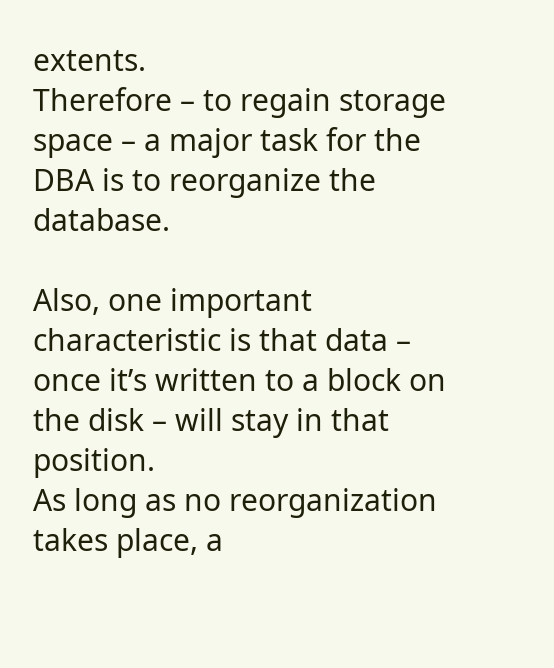extents.
Therefore – to regain storage space – a major task for the DBA is to reorganize the database.

Also, one important characteristic is that data – once it’s written to a block on the disk – will stay in that position.
As long as no reorganization takes place, a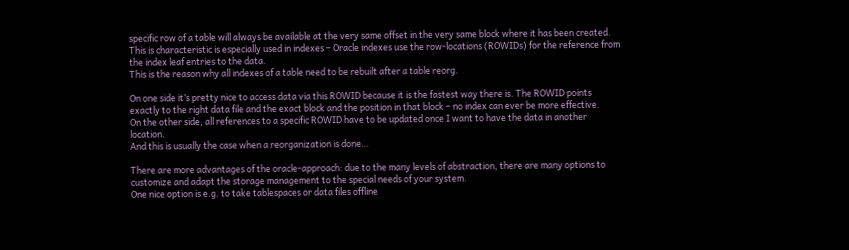specific row of a table will always be available at the very same offset in the very same block where it has been created. This is characteristic is especially used in indexes – Oracle indexes use the row-locations (ROWIDs) for the reference from the index leaf entries to the data.
This is the reason why all indexes of a table need to be rebuilt after a table reorg.

On one side it’s pretty nice to access data via this ROWID because it is the fastest way there is. The ROWID points exactly to the right data file and the exact block and the position in that block – no index can ever be more effective.
On the other side, all references to a specific ROWID have to be updated once I want to have the data in another location.
And this is usually the case when a reorganization is done…

There are more advantages of the oracle-approach: due to the many levels of abstraction, there are many options to customize and adapt the storage management to the special needs of your system.
One nice option is e.g. to take tablespaces or data files offline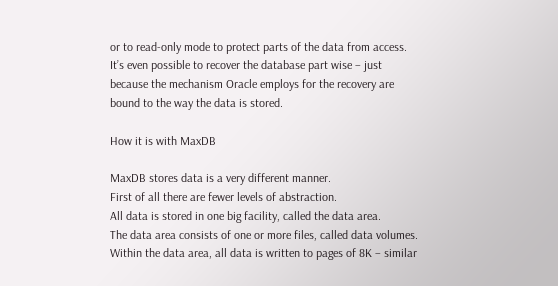or to read-only mode to protect parts of the data from access.
It’s even possible to recover the database part wise – just because the mechanism Oracle employs for the recovery are bound to the way the data is stored.

How it is with MaxDB

MaxDB stores data is a very different manner.
First of all there are fewer levels of abstraction.
All data is stored in one big facility, called the data area.
The data area consists of one or more files, called data volumes. Within the data area, all data is written to pages of 8K – similar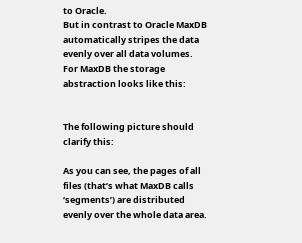to Oracle.
But in contrast to Oracle MaxDB automatically stripes the data evenly over all data volumes.
For MaxDB the storage abstraction looks like this:


The following picture should clarify this:

As you can see, the pages of all files (that’s what MaxDB calls ‘segments’) are distributed evenly over the whole data area.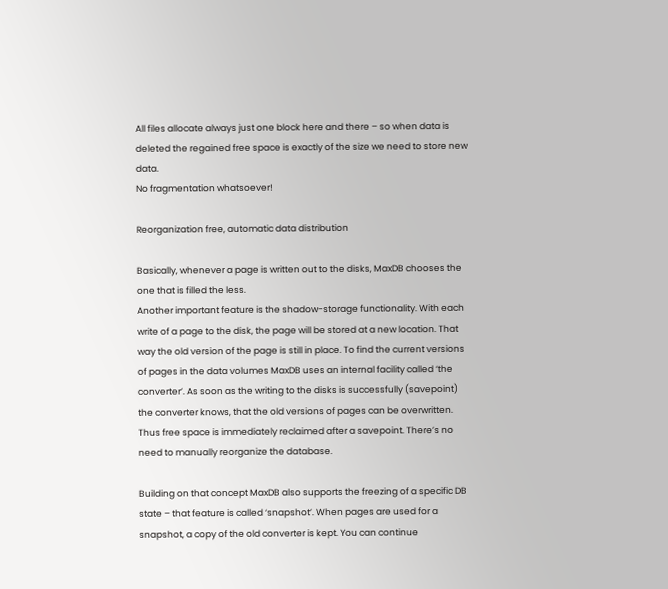All files allocate always just one block here and there – so when data is deleted the regained free space is exactly of the size we need to store new data.
No fragmentation whatsoever!

Reorganization free, automatic data distribution

Basically, whenever a page is written out to the disks, MaxDB chooses the one that is filled the less.
Another important feature is the shadow-storage functionality. With each write of a page to the disk, the page will be stored at a new location. That way the old version of the page is still in place. To find the current versions of pages in the data volumes MaxDB uses an internal facility called ‘the converter’. As soon as the writing to the disks is successfully (savepoint) the converter knows, that the old versions of pages can be overwritten.
Thus free space is immediately reclaimed after a savepoint. There’s no need to manually reorganize the database.

Building on that concept MaxDB also supports the freezing of a specific DB state – that feature is called ‘snapshot’. When pages are used for a snapshot, a copy of the old converter is kept. You can continue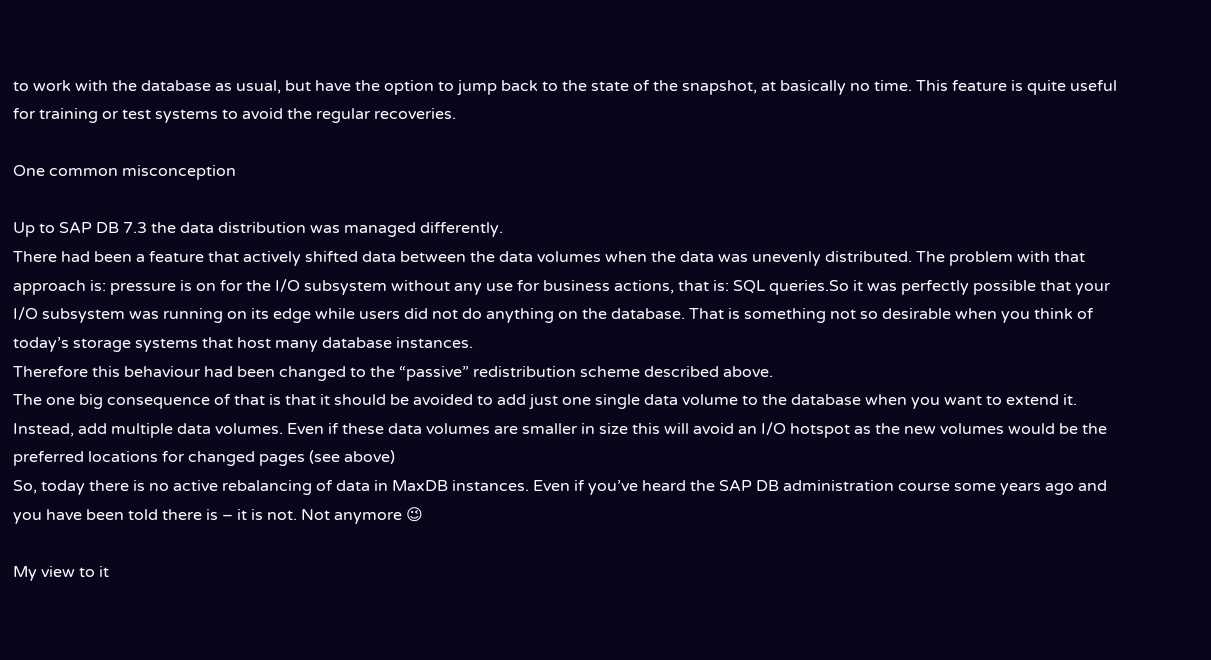to work with the database as usual, but have the option to jump back to the state of the snapshot, at basically no time. This feature is quite useful for training or test systems to avoid the regular recoveries.

One common misconception

Up to SAP DB 7.3 the data distribution was managed differently.
There had been a feature that actively shifted data between the data volumes when the data was unevenly distributed. The problem with that approach is: pressure is on for the I/O subsystem without any use for business actions, that is: SQL queries.So it was perfectly possible that your I/O subsystem was running on its edge while users did not do anything on the database. That is something not so desirable when you think of today’s storage systems that host many database instances.
Therefore this behaviour had been changed to the “passive” redistribution scheme described above.
The one big consequence of that is that it should be avoided to add just one single data volume to the database when you want to extend it.
Instead, add multiple data volumes. Even if these data volumes are smaller in size this will avoid an I/O hotspot as the new volumes would be the preferred locations for changed pages (see above)
So, today there is no active rebalancing of data in MaxDB instances. Even if you’ve heard the SAP DB administration course some years ago and you have been told there is – it is not. Not anymore 😉

My view to it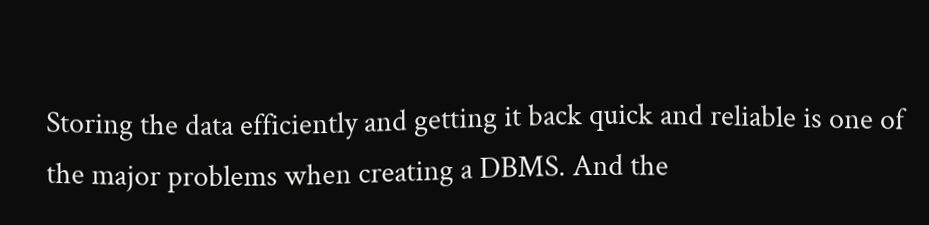Storing the data efficiently and getting it back quick and reliable is one of the major problems when creating a DBMS. And the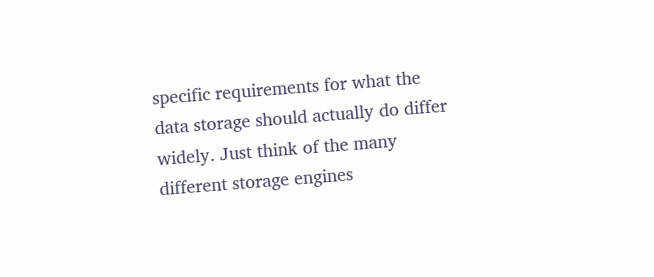specific requirements for what the data storage should actually do differ widely. Just think of the many different storage engines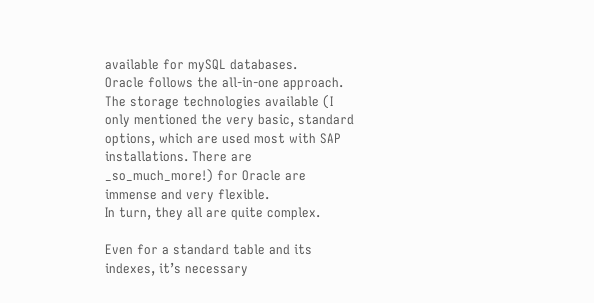available for mySQL databases.
Oracle follows the all-in-one approach. The storage technologies available (I only mentioned the very basic, standard options, which are used most with SAP installations. There are _so_much_more!) for Oracle are immense and very flexible.
In turn, they all are quite complex.

Even for a standard table and its indexes, it’s necessary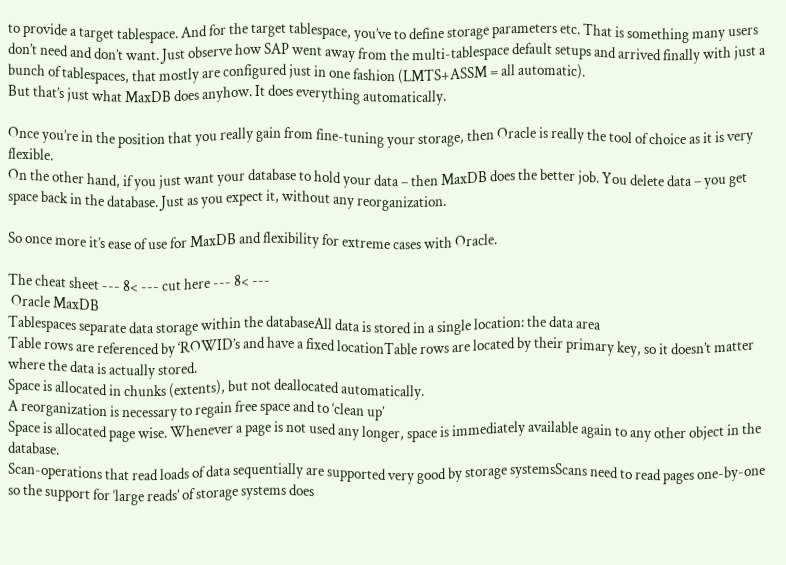to provide a target tablespace. And for the target tablespace, you’ve to define storage parameters etc. That is something many users don’t need and don’t want. Just observe how SAP went away from the multi-tablespace default setups and arrived finally with just a bunch of tablespaces, that mostly are configured just in one fashion (LMTS+ASSM = all automatic).
But that’s just what MaxDB does anyhow. It does everything automatically.

Once you’re in the position that you really gain from fine-tuning your storage, then Oracle is really the tool of choice as it is very flexible.
On the other hand, if you just want your database to hold your data – then MaxDB does the better job. You delete data – you get space back in the database. Just as you expect it, without any reorganization.

So once more it’s ease of use for MaxDB and flexibility for extreme cases with Oracle.

The cheat sheet --- 8< --- cut here --- 8< ---
 Oracle MaxDB
Tablespaces separate data storage within the databaseAll data is stored in a single location: the data area
Table rows are referenced by ‘ROWID’s and have a fixed locationTable rows are located by their primary key, so it doesn’t matter where the data is actually stored.
Space is allocated in chunks (extents), but not deallocated automatically.
A reorganization is necessary to regain free space and to ‘clean up’
Space is allocated page wise. Whenever a page is not used any longer, space is immediately available again to any other object in the database.
Scan-operations that read loads of data sequentially are supported very good by storage systemsScans need to read pages one-by-one so the support for ‘large reads’ of storage systems does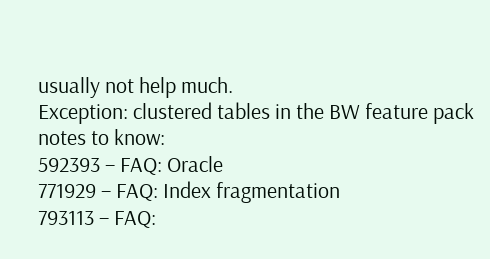usually not help much.
Exception: clustered tables in the BW feature pack
notes to know:
592393 – FAQ: Oracle
771929 – FAQ: Index fragmentation
793113 – FAQ: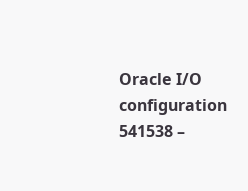Oracle I/O configuration
541538 –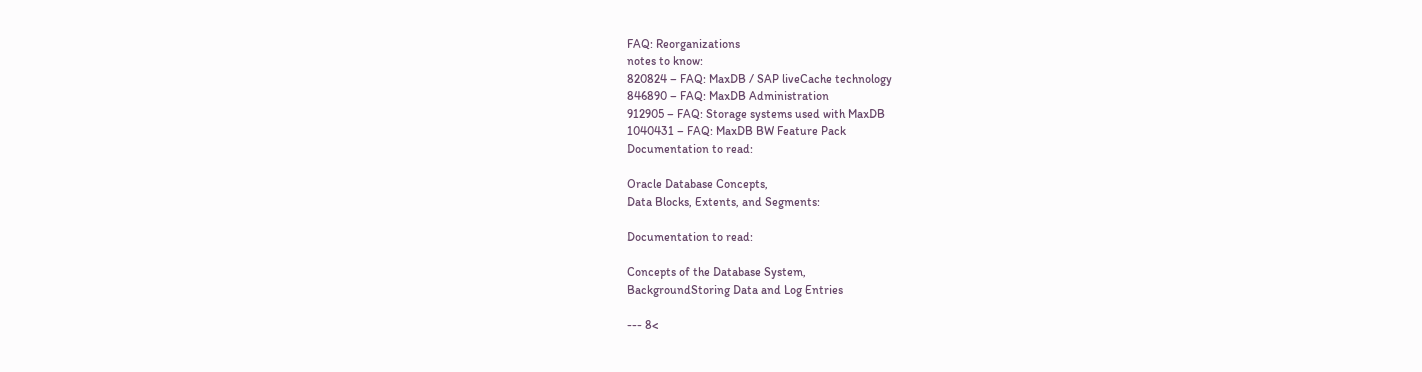FAQ: Reorganizations
notes to know:
820824 – FAQ: MaxDB / SAP liveCache technology
846890 – FAQ: MaxDB Administration
912905 – FAQ: Storage systems used with MaxDB
1040431 – FAQ: MaxDB BW Feature Pack
Documentation to read:

Oracle Database Concepts,
Data Blocks, Extents, and Segments:

Documentation to read:

Concepts of the Database System,
BackgroundStoring Data and Log Entries

--- 8<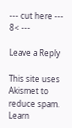--- cut here --- 8< ---

Leave a Reply

This site uses Akismet to reduce spam. Learn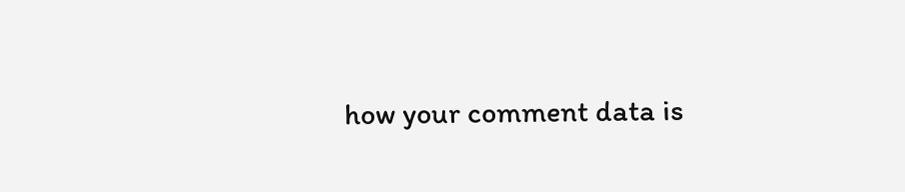how your comment data is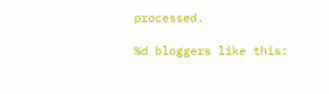processed.

%d bloggers like this: